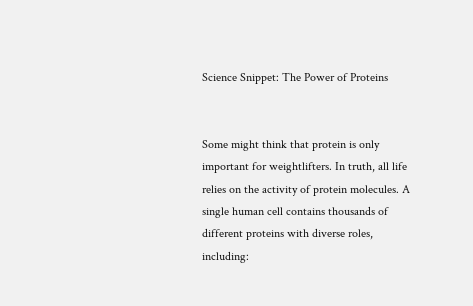Science Snippet: The Power of Proteins


Some might think that protein is only important for weightlifters. In truth, all life relies on the activity of protein molecules. A single human cell contains thousands of different proteins with diverse roles, including: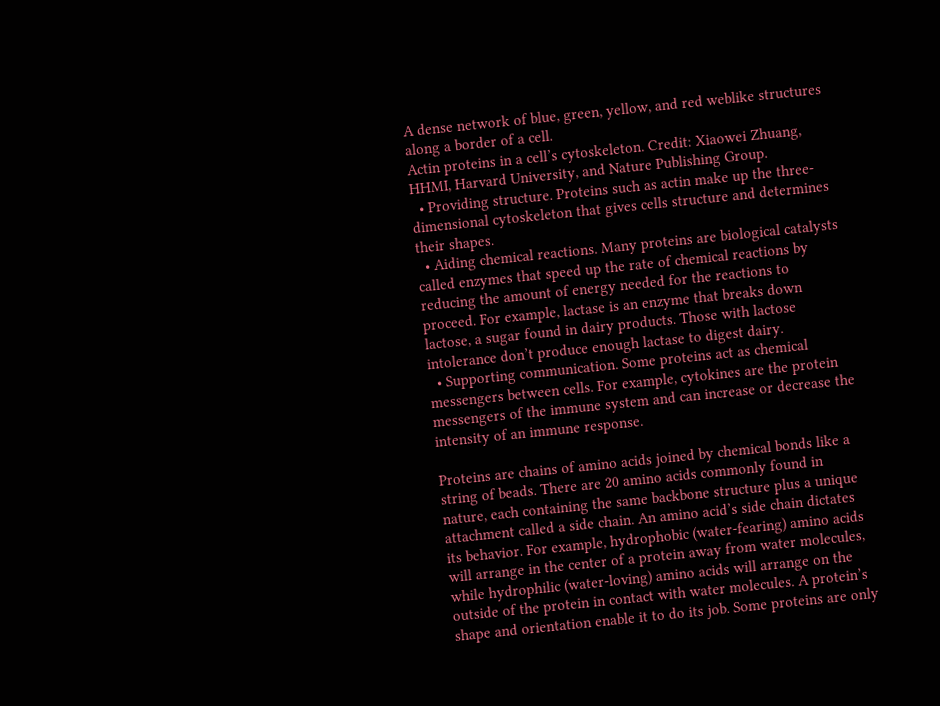A dense network of blue, green, yellow, and red weblike structures along a border of a cell.
Actin proteins in a cell’s cytoskeleton. Credit: Xiaowei Zhuang, HHMI, Harvard University, and Nature Publishing Group.
  • Providing structure. Proteins such as actin make up the three-dimensional cytoskeleton that gives cells structure and determines their shapes.
  • Aiding chemical reactions. Many proteins are biological catalysts called enzymes that speed up the rate of chemical reactions by reducing the amount of energy needed for the reactions to proceed. For example, lactase is an enzyme that breaks down lactose, a sugar found in dairy products. Those with lactose intolerance don’t produce enough lactase to digest dairy.
  • Supporting communication. Some proteins act as chemical messengers between cells. For example, cytokines are the protein messengers of the immune system and can increase or decrease the intensity of an immune response.

Proteins are chains of amino acids joined by chemical bonds like a string of beads. There are 20 amino acids commonly found in nature, each containing the same backbone structure plus a unique attachment called a side chain. An amino acid’s side chain dictates its behavior. For example, hydrophobic (water-fearing) amino acids will arrange in the center of a protein away from water molecules, while hydrophilic (water-loving) amino acids will arrange on the outside of the protein in contact with water molecules. A protein’s shape and orientation enable it to do its job. Some proteins are only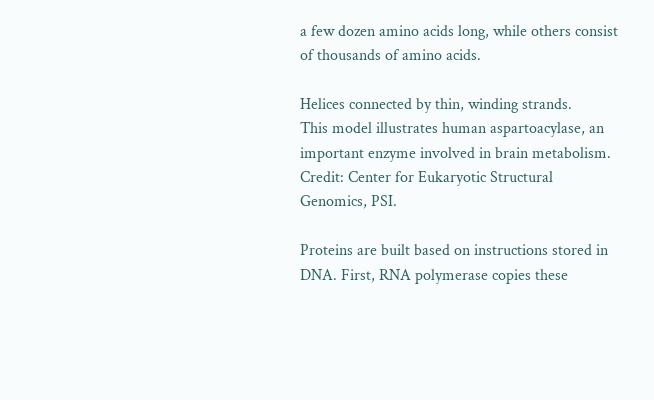a few dozen amino acids long, while others consist of thousands of amino acids.

Helices connected by thin, winding strands.
This model illustrates human aspartoacylase, an important enzyme involved in brain metabolism. Credit: Center for Eukaryotic Structural Genomics, PSI.

Proteins are built based on instructions stored in DNA. First, RNA polymerase copies these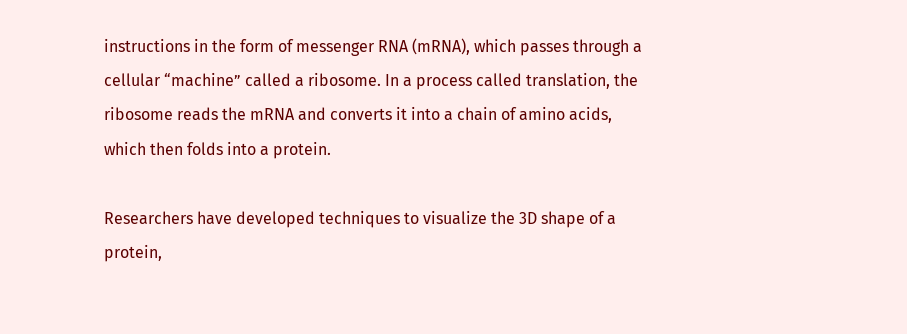instructions in the form of messenger RNA (mRNA), which passes through a cellular “machine” called a ribosome. In a process called translation, the ribosome reads the mRNA and converts it into a chain of amino acids, which then folds into a protein.

Researchers have developed techniques to visualize the 3D shape of a protein,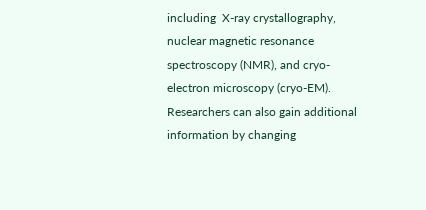including  X-ray crystallography, nuclear magnetic resonance spectroscopy (NMR), and cryo-electron microscopy (cryo-EM). Researchers can also gain additional information by changing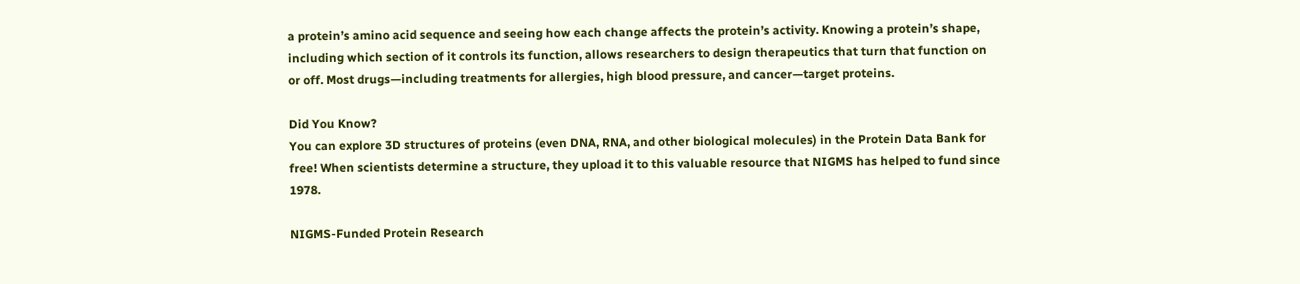a protein’s amino acid sequence and seeing how each change affects the protein’s activity. Knowing a protein’s shape, including which section of it controls its function, allows researchers to design therapeutics that turn that function on or off. Most drugs—including treatments for allergies, high blood pressure, and cancer—target proteins.

Did You Know?
You can explore 3D structures of proteins (even DNA, RNA, and other biological molecules) in the Protein Data Bank for free! When scientists determine a structure, they upload it to this valuable resource that NIGMS has helped to fund since 1978.

NIGMS-Funded Protein Research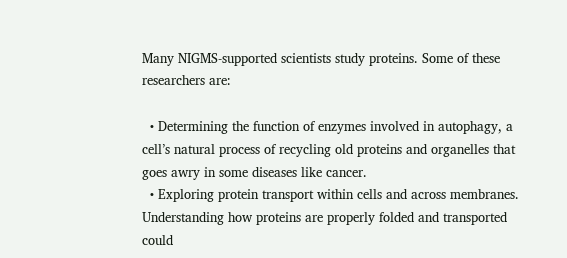Many NIGMS-supported scientists study proteins. Some of these researchers are:

  • Determining the function of enzymes involved in autophagy, a cell’s natural process of recycling old proteins and organelles that goes awry in some diseases like cancer.
  • Exploring protein transport within cells and across membranes. Understanding how proteins are properly folded and transported could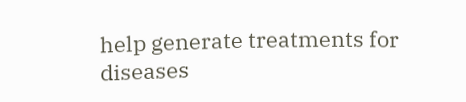help generate treatments for diseases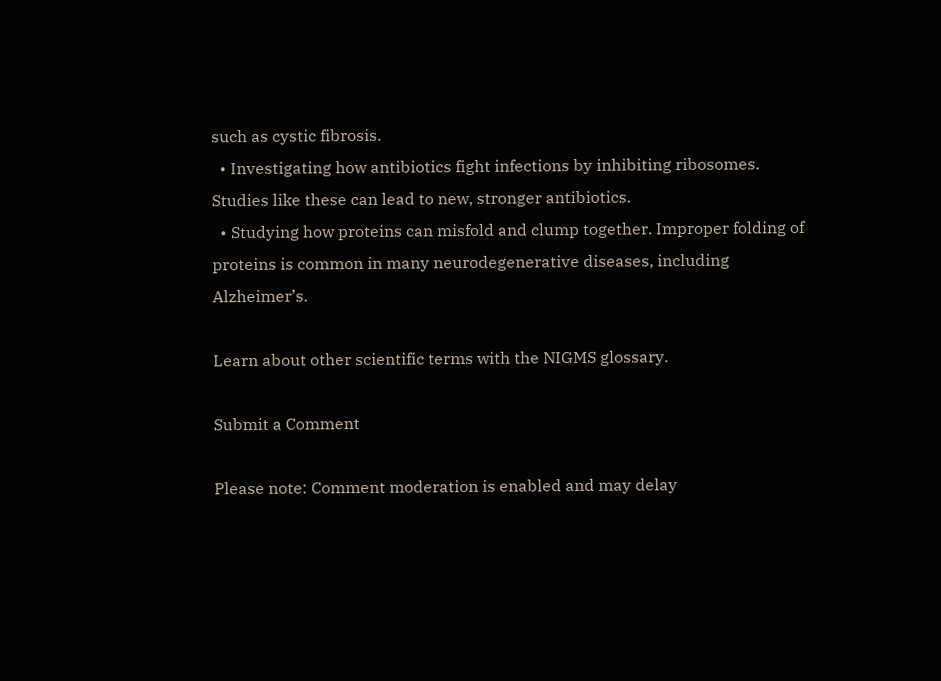such as cystic fibrosis.
  • Investigating how antibiotics fight infections by inhibiting ribosomes. Studies like these can lead to new, stronger antibiotics.
  • Studying how proteins can misfold and clump together. Improper folding of proteins is common in many neurodegenerative diseases, including Alzheimer’s.

Learn about other scientific terms with the NIGMS glossary.

Submit a Comment

Please note: Comment moderation is enabled and may delay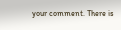your comment. There is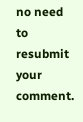no need to resubmit your comment.